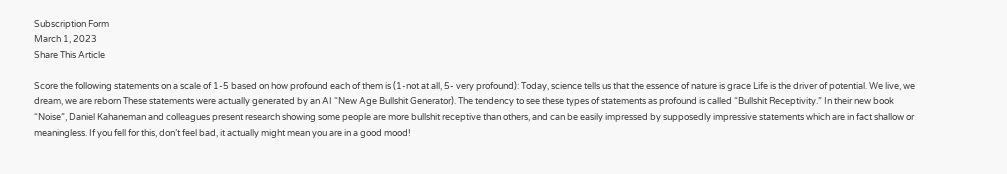Subscription Form
March 1, 2023
Share This Article

Score the following statements on a scale of 1-5 based on how profound each of them is (1-not at all, 5- very profound): Today, science tells us that the essence of nature is grace Life is the driver of potential. We live, we dream, we are reborn These statements were actually generated by an AI “New Age Bullshit Generator). The tendency to see these types of statements as profound is called “Bullshit Receptivity.” In their new book “Noise”, Daniel Kahaneman and colleagues present research showing some people are more bullshit receptive than others, and can be easily impressed by supposedly impressive statements which are in fact shallow or meaningless. If you fell for this, don’t feel bad, it actually might mean you are in a good mood!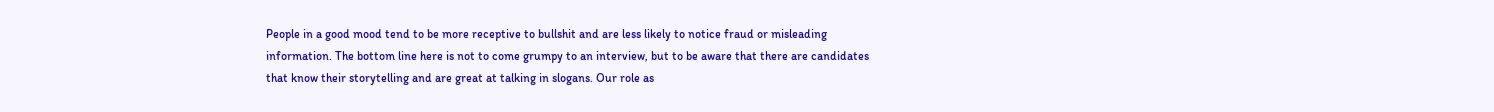People in a good mood tend to be more receptive to bullshit and are less likely to notice fraud or misleading information. The bottom line here is not to come grumpy to an interview, but to be aware that there are candidates that know their storytelling and are great at talking in slogans. Our role as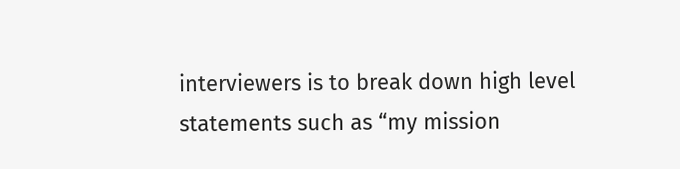interviewers is to break down high level statements such as “my mission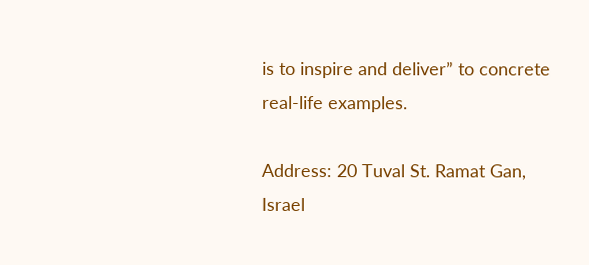is to inspire and deliver” to concrete real-life examples.

Address: 20 Tuval St. Ramat Gan, Israel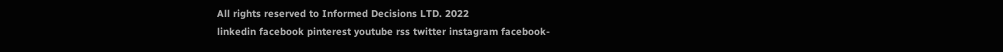All rights reserved to Informed Decisions LTD. 2022
linkedin facebook pinterest youtube rss twitter instagram facebook-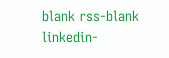blank rss-blank linkedin-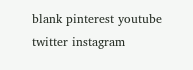blank pinterest youtube twitter instagram